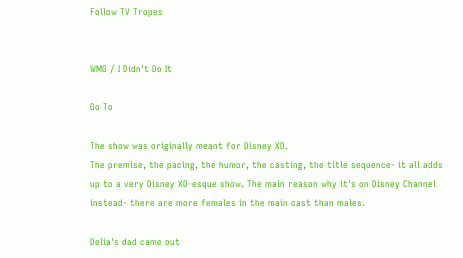Follow TV Tropes


WMG / I Didn't Do It

Go To

The show was originally meant for Disney XD.
The premise, the pacing, the humor, the casting, the title sequence- it all adds up to a very Disney XD-esque show. The main reason why it's on Disney Channel instead- there are more females in the main cast than males.

Delia's dad came out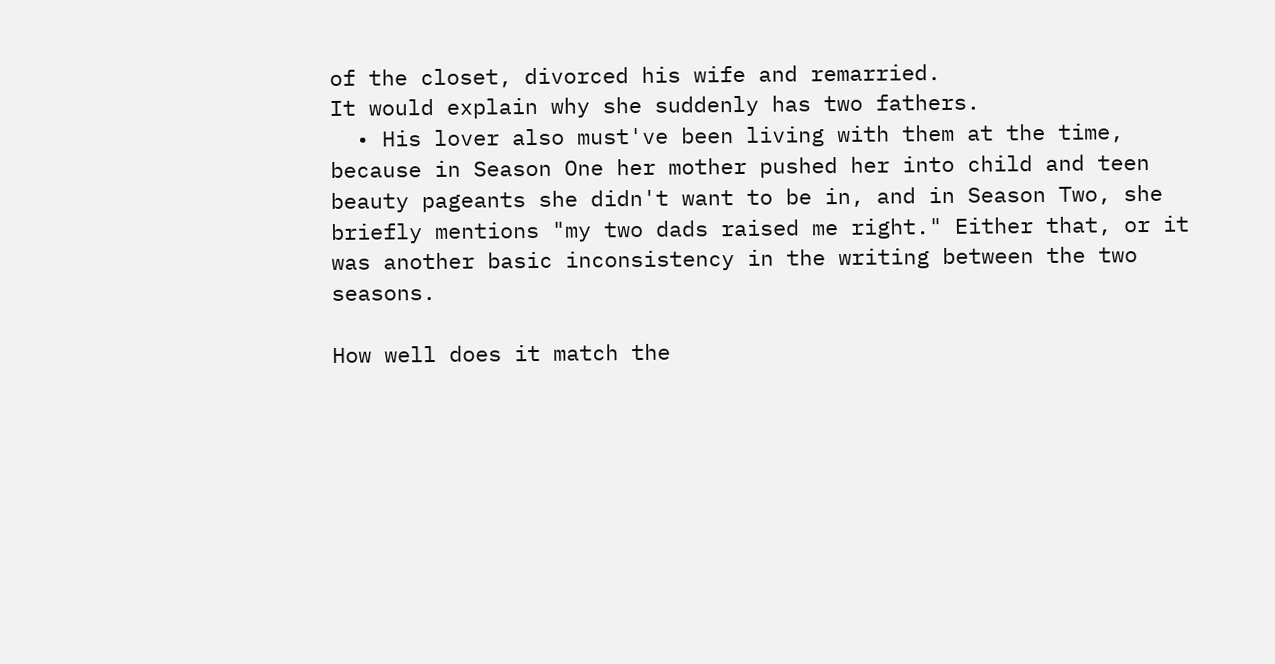of the closet, divorced his wife and remarried.
It would explain why she suddenly has two fathers.
  • His lover also must've been living with them at the time, because in Season One her mother pushed her into child and teen beauty pageants she didn't want to be in, and in Season Two, she briefly mentions "my two dads raised me right." Either that, or it was another basic inconsistency in the writing between the two seasons.

How well does it match the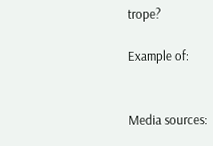trope?

Example of:


Media sources: